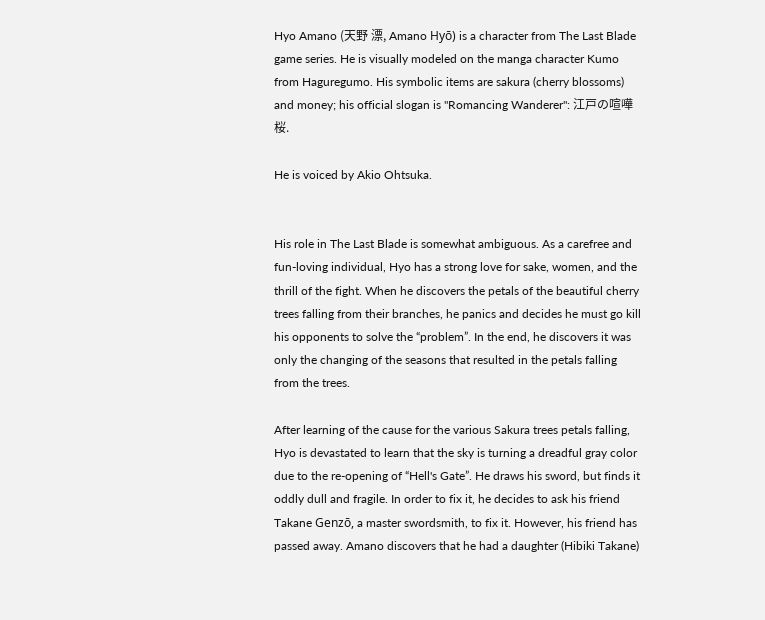Hyo Amano (天野 漂, Amano Hyō) is a character from The Last Blade game series. He is visually modeled on the manga character Kumo from Haguregumo. His symbolic items are sakura (cherry blossoms) and money; his official slogan is "Romancing Wanderer": 江戸の喧嘩桜.

He is voiced by Akio Ohtsuka.


His role in The Last Blade is somewhat ambiguous. As a carefree and fun-loving individual, Hyo has a strong love for sake, women, and the thrill of the fight. When he discovers the petals of the beautiful cherry trees falling from their branches, he panics and decides he must go kill his opponents to solve the “problem”. In the end, he discovers it was only the changing of the seasons that resulted in the petals falling from the trees.

After learning of the cause for the various Sakura trees petals falling, Hyo is devastated to learn that the sky is turning a dreadful gray color due to the re-opening of “Hell's Gate”. He draws his sword, but finds it oddly dull and fragile. In order to fix it, he decides to ask his friend Takane Genzō, a master swordsmith, to fix it. However, his friend has passed away. Amano discovers that he had a daughter (Hibiki Takane)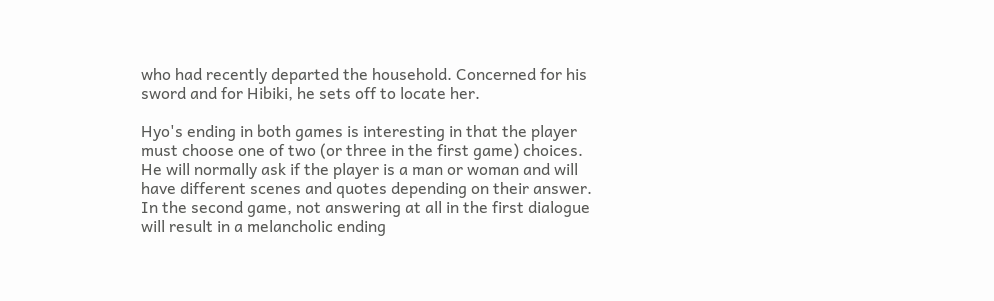who had recently departed the household. Concerned for his sword and for Hibiki, he sets off to locate her.

Hyo's ending in both games is interesting in that the player must choose one of two (or three in the first game) choices. He will normally ask if the player is a man or woman and will have different scenes and quotes depending on their answer. In the second game, not answering at all in the first dialogue will result in a melancholic ending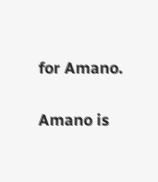for Amano.


Amano is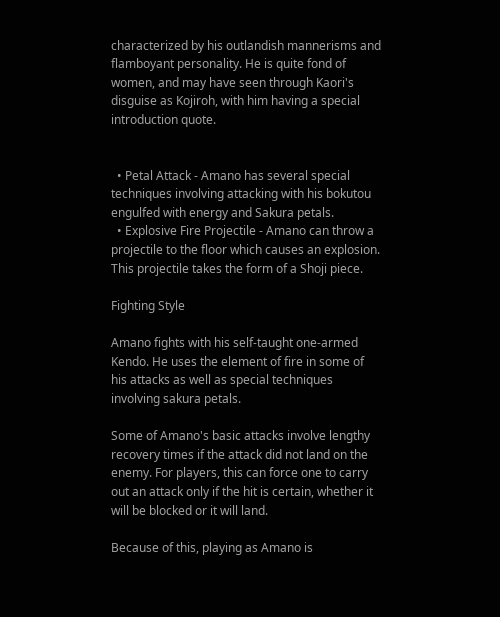characterized by his outlandish mannerisms and flamboyant personality. He is quite fond of women, and may have seen through Kaori's disguise as Kojiroh, with him having a special introduction quote.


  • Petal Attack - Amano has several special techniques involving attacking with his bokutou engulfed with energy and Sakura petals.
  • Explosive Fire Projectile - Amano can throw a projectile to the floor which causes an explosion. This projectile takes the form of a Shoji piece.

Fighting Style

Amano fights with his self-taught one-armed Kendo. He uses the element of fire in some of his attacks as well as special techniques involving sakura petals.

Some of Amano's basic attacks involve lengthy recovery times if the attack did not land on the enemy. For players, this can force one to carry out an attack only if the hit is certain, whether it will be blocked or it will land.

Because of this, playing as Amano is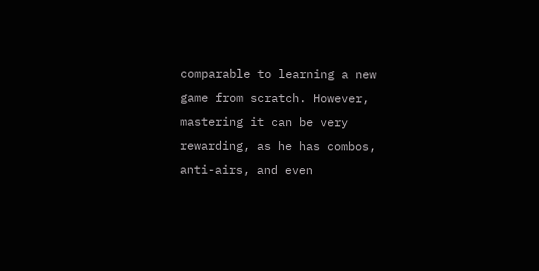comparable to learning a new game from scratch. However, mastering it can be very rewarding, as he has combos, anti-airs, and even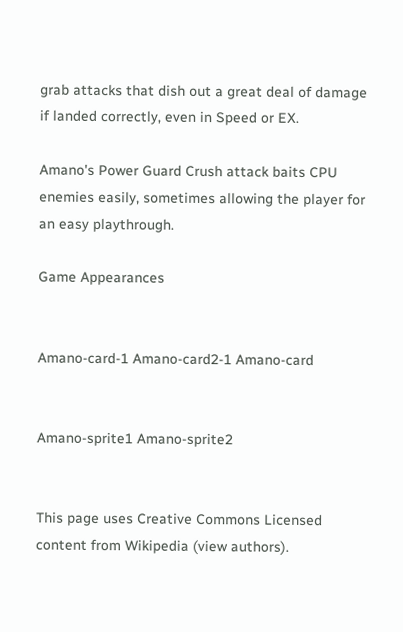grab attacks that dish out a great deal of damage if landed correctly, even in Speed or EX.

Amano's Power Guard Crush attack baits CPU enemies easily, sometimes allowing the player for an easy playthrough.

Game Appearances


Amano-card-1 Amano-card2-1 Amano-card


Amano-sprite1 Amano-sprite2


This page uses Creative Commons Licensed content from Wikipedia (view authors).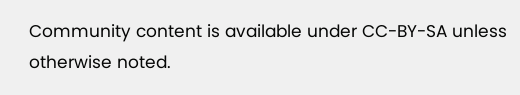Community content is available under CC-BY-SA unless otherwise noted.